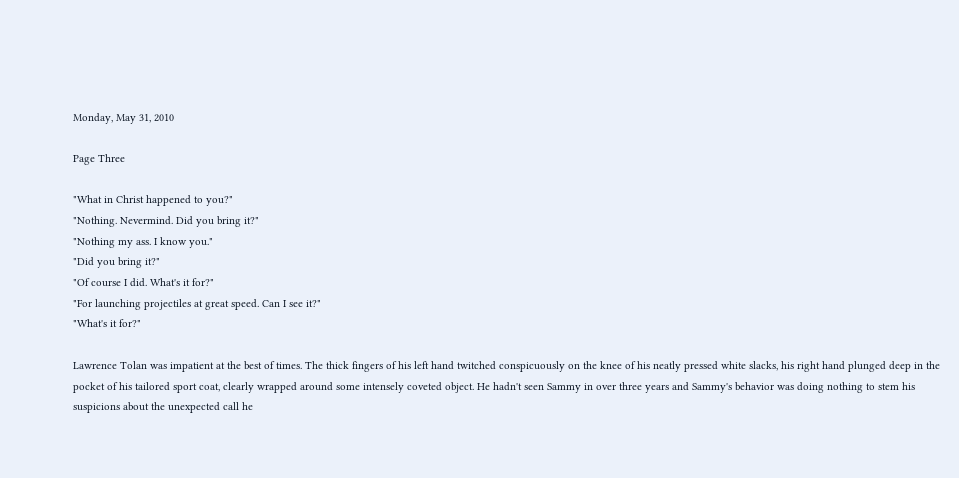Monday, May 31, 2010

Page Three

"What in Christ happened to you?"
"Nothing. Nevermind. Did you bring it?"
"Nothing my ass. I know you."
"Did you bring it?"
"Of course I did. What's it for?"
"For launching projectiles at great speed. Can I see it?"
"What's it for?"

Lawrence Tolan was impatient at the best of times. The thick fingers of his left hand twitched conspicuously on the knee of his neatly pressed white slacks, his right hand plunged deep in the pocket of his tailored sport coat, clearly wrapped around some intensely coveted object. He hadn't seen Sammy in over three years and Sammy's behavior was doing nothing to stem his suspicions about the unexpected call he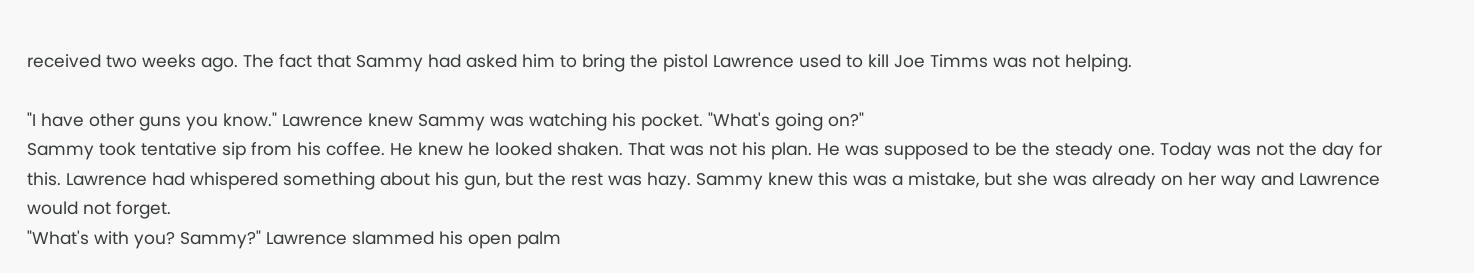received two weeks ago. The fact that Sammy had asked him to bring the pistol Lawrence used to kill Joe Timms was not helping.

"I have other guns you know." Lawrence knew Sammy was watching his pocket. "What's going on?"
Sammy took tentative sip from his coffee. He knew he looked shaken. That was not his plan. He was supposed to be the steady one. Today was not the day for this. Lawrence had whispered something about his gun, but the rest was hazy. Sammy knew this was a mistake, but she was already on her way and Lawrence would not forget.
"What's with you? Sammy?" Lawrence slammed his open palm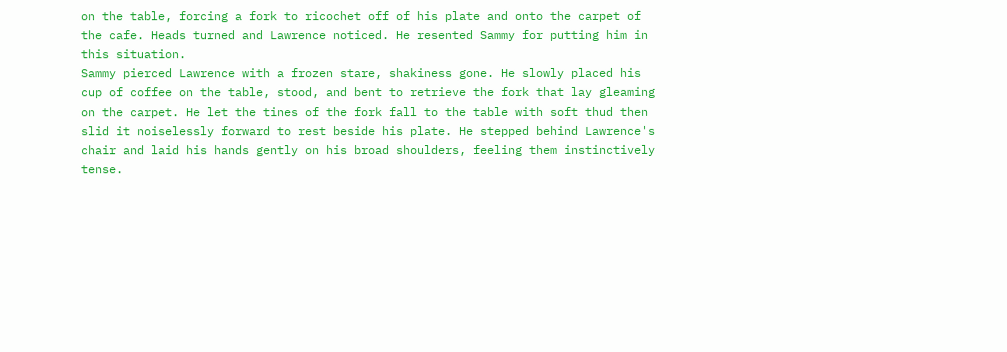on the table, forcing a fork to ricochet off of his plate and onto the carpet of the cafe. Heads turned and Lawrence noticed. He resented Sammy for putting him in this situation.
Sammy pierced Lawrence with a frozen stare, shakiness gone. He slowly placed his cup of coffee on the table, stood, and bent to retrieve the fork that lay gleaming on the carpet. He let the tines of the fork fall to the table with soft thud then slid it noiselessly forward to rest beside his plate. He stepped behind Lawrence's chair and laid his hands gently on his broad shoulders, feeling them instinctively tense.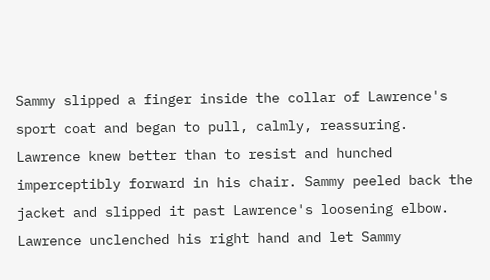Sammy slipped a finger inside the collar of Lawrence's sport coat and began to pull, calmly, reassuring. Lawrence knew better than to resist and hunched imperceptibly forward in his chair. Sammy peeled back the jacket and slipped it past Lawrence's loosening elbow. Lawrence unclenched his right hand and let Sammy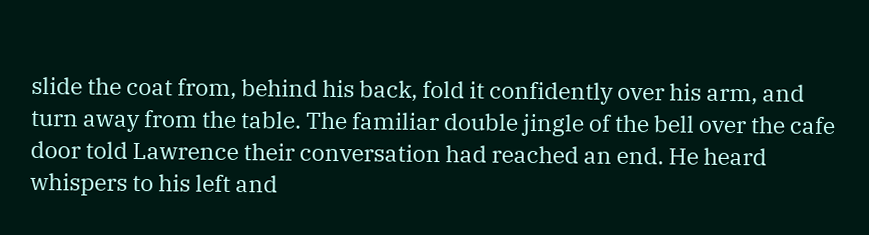slide the coat from, behind his back, fold it confidently over his arm, and turn away from the table. The familiar double jingle of the bell over the cafe door told Lawrence their conversation had reached an end. He heard whispers to his left and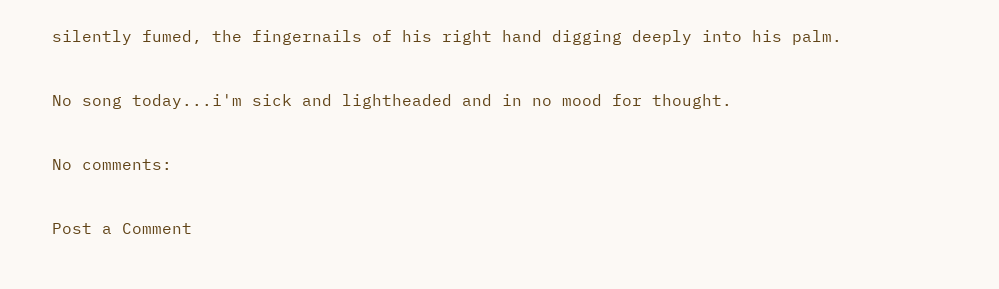silently fumed, the fingernails of his right hand digging deeply into his palm.

No song today...i'm sick and lightheaded and in no mood for thought.

No comments:

Post a Comment